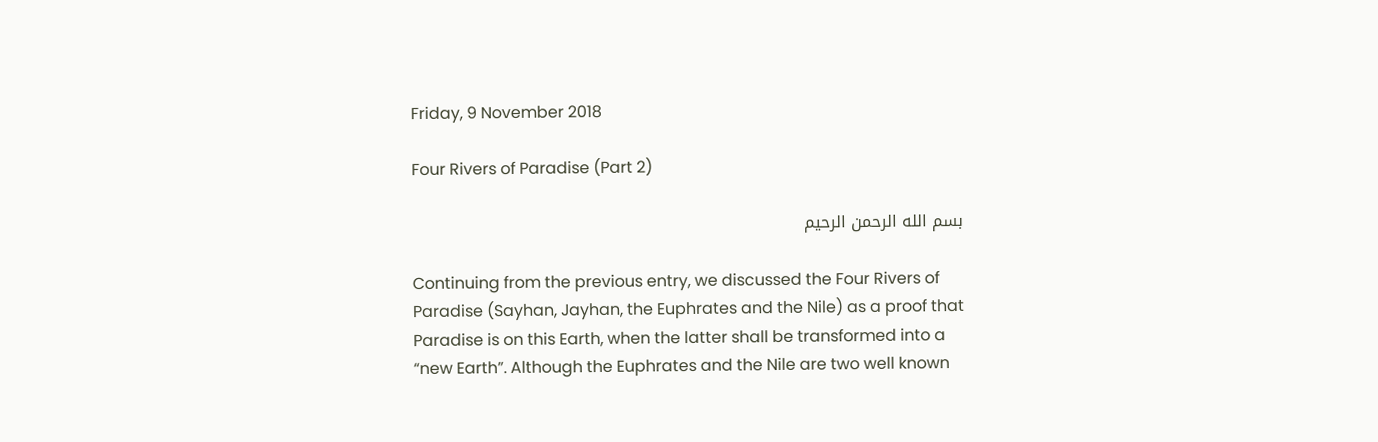Friday, 9 November 2018

Four Rivers of Paradise (Part 2)

بسم الله الرحمن الرحيم

Continuing from the previous entry, we discussed the Four Rivers of Paradise (Sayhan, Jayhan, the Euphrates and the Nile) as a proof that Paradise is on this Earth, when the latter shall be transformed into a “new Earth”. Although the Euphrates and the Nile are two well known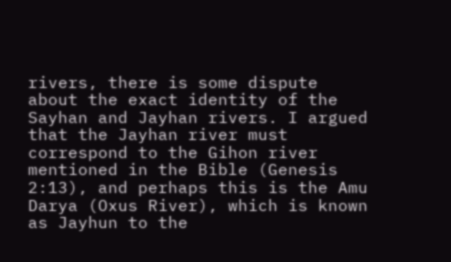rivers, there is some dispute about the exact identity of the Sayhan and Jayhan rivers. I argued that the Jayhan river must correspond to the Gihon river mentioned in the Bible (Genesis 2:13), and perhaps this is the Amu Darya (Oxus River), which is known as Jayhun to the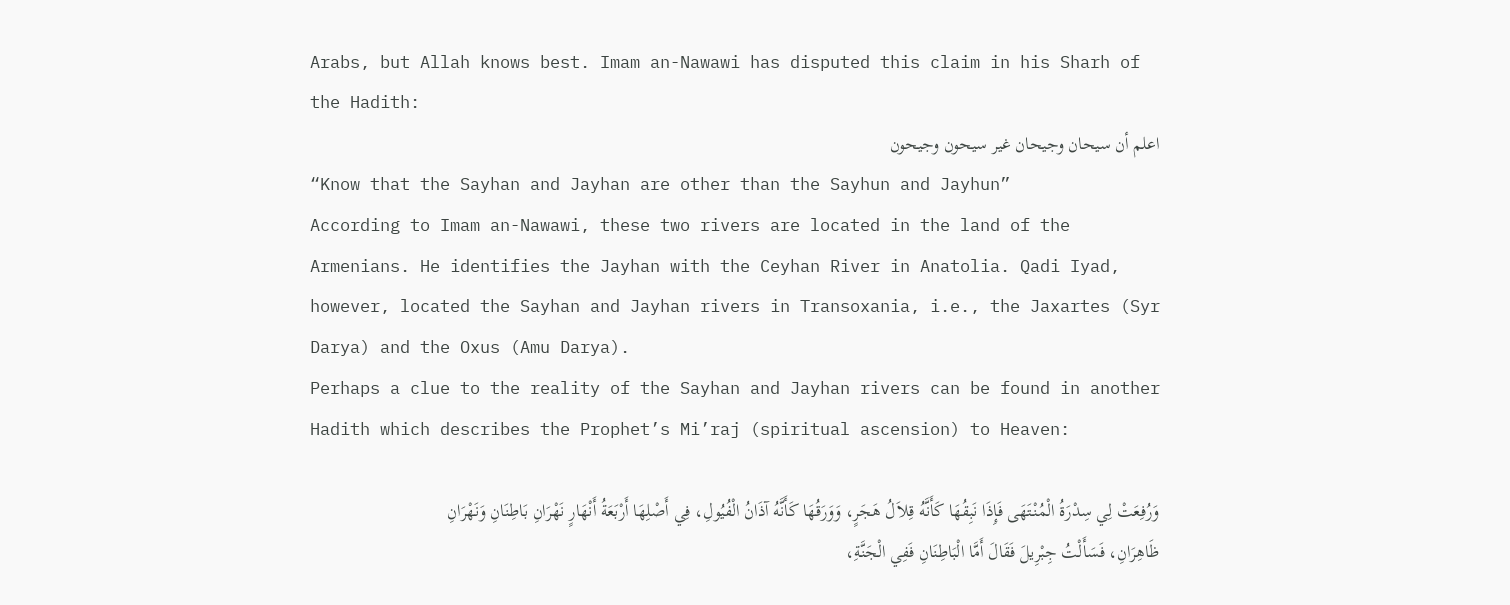Arabs, but Allah knows best. Imam an-Nawawi has disputed this claim in his Sharh of the Hadith:
اعلم أن سيحان وجيحان غير سيحون وجيحون
“Know that the Sayhan and Jayhan are other than the Sayhun and Jayhun”
According to Imam an-Nawawi, these two rivers are located in the land of the Armenians. He identifies the Jayhan with the Ceyhan River in Anatolia. Qadi Iyad, however, located the Sayhan and Jayhan rivers in Transoxania, i.e., the Jaxartes (Syr Darya) and the Oxus (Amu Darya).
Perhaps a clue to the reality of the Sayhan and Jayhan rivers can be found in another Hadith which describes the Prophet’s Mi’raj (spiritual ascension) to Heaven:

وَرُفِعَتْ لِي سِدْرَةُ الْمُنْتَهَى فَإِذَا نَبِقُهَا كَأَنَّهُ قِلاَلُ هَجَرٍ، وَوَرَقُهَا كَأَنَّهُ آذَانُ الْفُيُولِ، فِي أَصْلِهَا أَرْبَعَةُ أَنْهَارٍ نَهْرَانِ بَاطِنَانِ وَنَهْرَانِ ظَاهِرَانِ، فَسَأَلْتُ جِبْرِيلَ فَقَالَ أَمَّا الْبَاطِنَانِ فَفِي الْجَنَّةِ،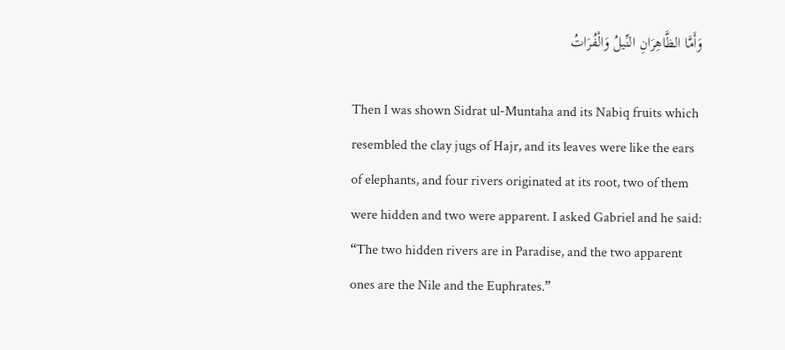وَأَمَّا الظَّاهِرَانِ النِّيلُ وَالْفُرَاتُ

Then I was shown Sidrat ul-Muntaha and its Nabiq fruits which resembled the clay jugs of Hajr, and its leaves were like the ears of elephants, and four rivers originated at its root, two of them were hidden and two were apparent. I asked Gabriel and he said: “The two hidden rivers are in Paradise, and the two apparent ones are the Nile and the Euphrates.”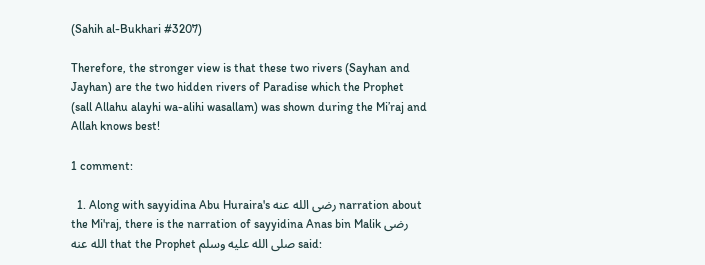(Sahih al-Bukhari #3207)

Therefore, the stronger view is that these two rivers (Sayhan and Jayhan) are the two hidden rivers of Paradise which the Prophet (sall Allahu alayhi wa-alihi wasallam) was shown during the Mi’raj and Allah knows best!

1 comment:

  1. Along with sayyidina Abu Huraira's رضى الله عنه narration about the Mi'raj, there is the narration of sayyidina Anas bin Malik رضى الله عنه that the Prophet صلى الله عليه وسلم said: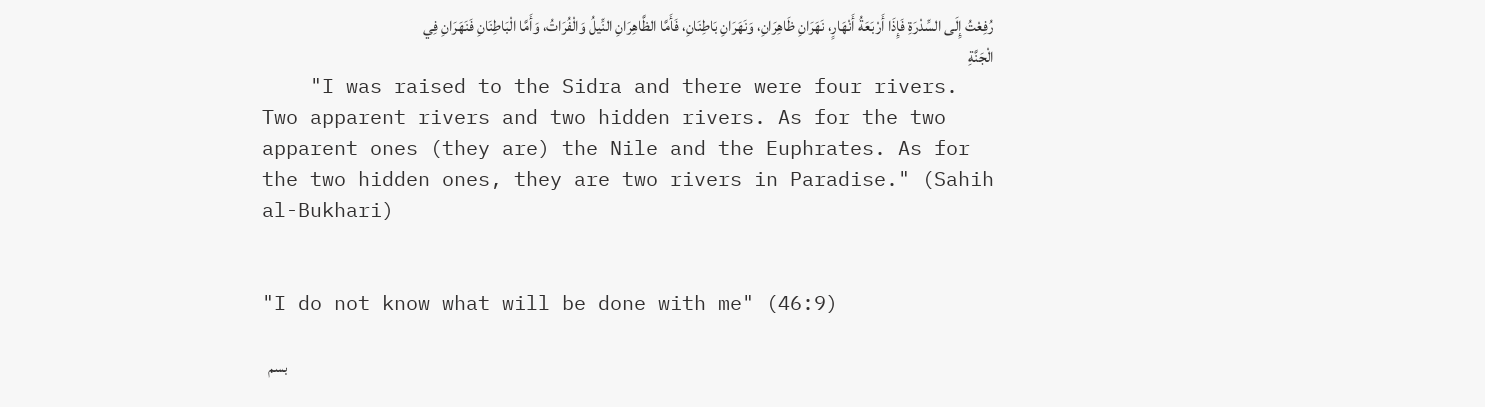رُفِعْتُ إِلَى السِّدْرَةِ فَإِذَا أَرْبَعَةُ أَنْهَارٍ، نَهَرَانِ ظَاهِرَانِ، وَنَهَرَانِ بَاطِنَانِ، فَأَمَّا الظَّاهِرَانِ النِّيلُ وَالْفُرَاتُ، وَأَمَّا الْبَاطِنَانِ فَنَهَرَانِ فِي الْجَنَّةِ
    "I was raised to the Sidra and there were four rivers. Two apparent rivers and two hidden rivers. As for the two apparent ones (they are) the Nile and the Euphrates. As for the two hidden ones, they are two rivers in Paradise." (Sahih al-Bukhari)


"I do not know what will be done with me" (46:9)

  بسم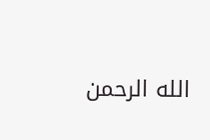الله الرحمن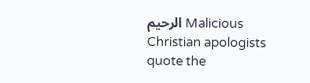الرحيم Malicious Christian apologists quote the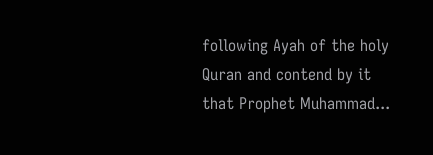following Ayah of the holy Quran and contend by it that Prophet Muhammad...